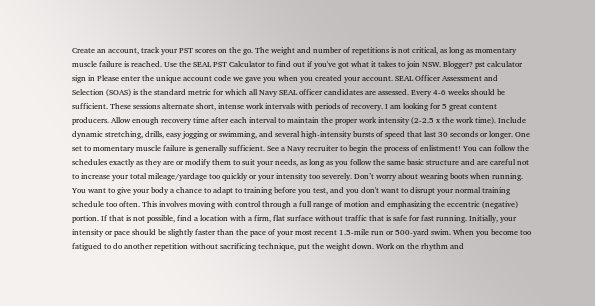Create an account, track your PST scores on the go. The weight and number of repetitions is not critical, as long as momentary muscle failure is reached. Use the SEAL PST Calculator to find out if you've got what it takes to join NSW. Blogger? pst calculator sign in Please enter the unique account code we gave you when you created your account. SEAL Officer Assessment and Selection (SOAS) is the standard metric for which all Navy SEAL officer candidates are assessed. Every 4-6 weeks should be sufficient. These sessions alternate short, intense work intervals with periods of recovery. I am looking for 5 great content producers. Allow enough recovery time after each interval to maintain the proper work intensity (2-2.5 x the work time). Include dynamic stretching, drills, easy jogging or swimming, and several high-intensity bursts of speed that last 30 seconds or longer. One set to momentary muscle failure is generally sufficient. See a Navy recruiter to begin the process of enlistment! You can follow the schedules exactly as they are or modify them to suit your needs, as long as you follow the same basic structure and are careful not to increase your total mileage/yardage too quickly or your intensity too severely. Don’t worry about wearing boots when running. You want to give your body a chance to adapt to training before you test, and you don't want to disrupt your normal training schedule too often. This involves moving with control through a full range of motion and emphasizing the eccentric (negative) portion. If that is not possible, find a location with a firm, flat surface without traffic that is safe for fast running. Initially, your intensity or pace should be slightly faster than the pace of your most recent 1.5-mile run or 500-yard swim. When you become too fatigued to do another repetition without sacrificing technique, put the weight down. Work on the rhythm and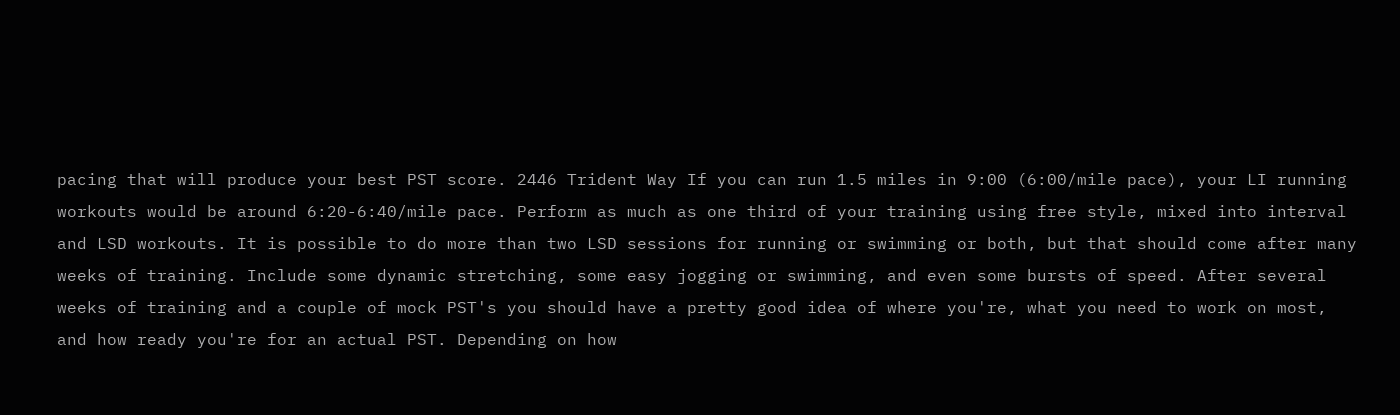pacing that will produce your best PST score. 2446 Trident Way If you can run 1.5 miles in 9:00 (6:00/mile pace), your LI running workouts would be around 6:20-6:40/mile pace. Perform as much as one third of your training using free style, mixed into interval and LSD workouts. It is possible to do more than two LSD sessions for running or swimming or both, but that should come after many weeks of training. Include some dynamic stretching, some easy jogging or swimming, and even some bursts of speed. After several weeks of training and a couple of mock PST's you should have a pretty good idea of where you're, what you need to work on most, and how ready you're for an actual PST. Depending on how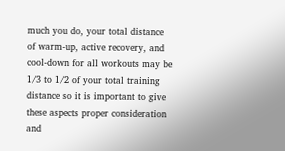much you do, your total distance of warm-up, active recovery, and cool-down for all workouts may be 1/3 to 1/2 of your total training distance so it is important to give these aspects proper consideration and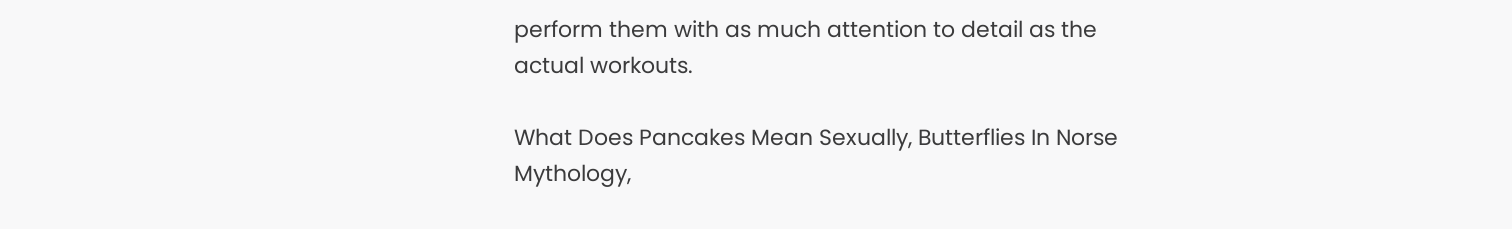perform them with as much attention to detail as the actual workouts.

What Does Pancakes Mean Sexually, Butterflies In Norse Mythology,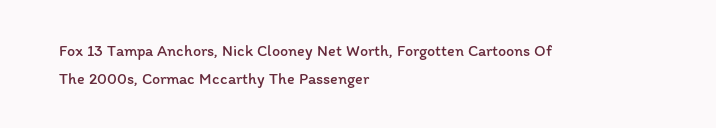Fox 13 Tampa Anchors, Nick Clooney Net Worth, Forgotten Cartoons Of The 2000s, Cormac Mccarthy The Passenger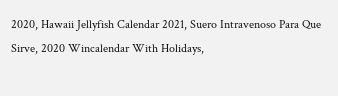2020, Hawaii Jellyfish Calendar 2021, Suero Intravenoso Para Que Sirve, 2020 Wincalendar With Holidays,